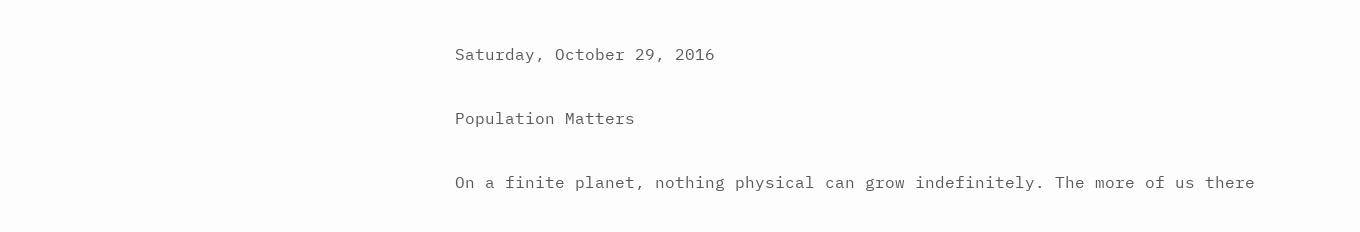Saturday, October 29, 2016

Population Matters

On a finite planet, nothing physical can grow indefinitely. The more of us there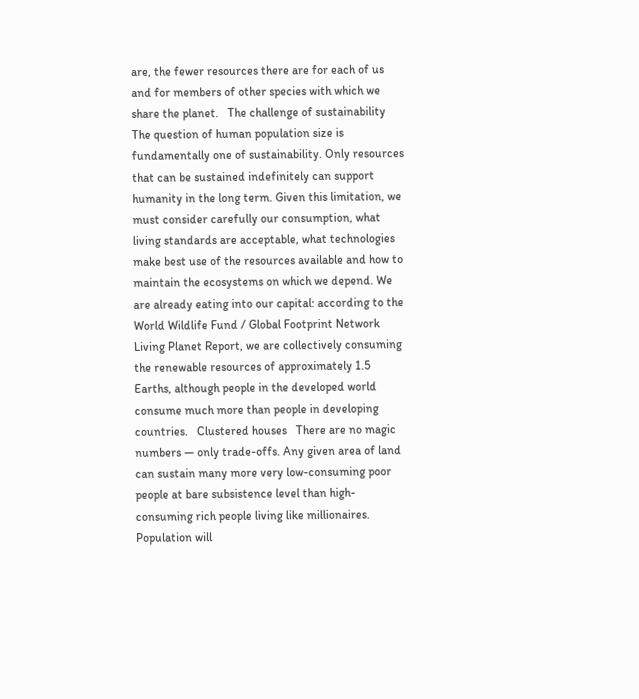are, the fewer resources there are for each of us and for members of other species with which we share the planet.   The challenge of sustainability   The question of human population size is fundamentally one of sustainability. Only resources that can be sustained indefinitely can support humanity in the long term. Given this limitation, we must consider carefully our consumption, what living standards are acceptable, what technologies make best use of the resources available and how to maintain the ecosystems on which we depend. We are already eating into our capital: according to the World Wildlife Fund / Global Footprint Network Living Planet Report, we are collectively consuming the renewable resources of approximately 1.5 Earths, although people in the developed world consume much more than people in developing countries.   Clustered houses   There are no magic numbers — only trade-offs. Any given area of land can sustain many more very low-consuming poor people at bare subsistence level than high-consuming rich people living like millionaires. Population will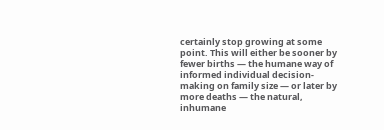certainly stop growing at some point. This will either be sooner by fewer births — the humane way of informed individual decision-making on family size — or later by more deaths — the natural, inhumane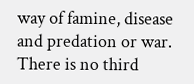way of famine, disease and predation or war. There is no third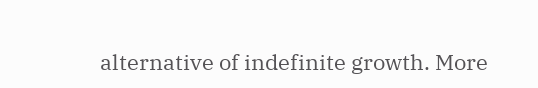alternative of indefinite growth. More